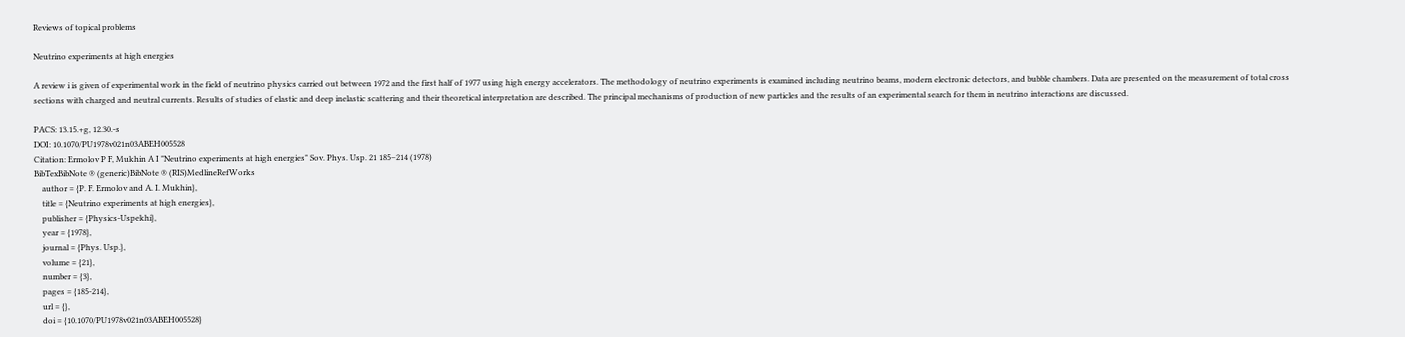Reviews of topical problems

Neutrino experiments at high energies

A review i is given of experimental work in the field of neutrino physics carried out between 1972 and the first half of 1977 using high energy accelerators. The methodology of neutrino experiments is examined including neutrino beams, modern electronic detectors, and bubble chambers. Data are presented on the measurement of total cross sections with charged and neutral currents. Results of studies of elastic and deep inelastic scattering and their theoretical interpretation are described. The principal mechanisms of production of new particles and the results of an experimental search for them in neutrino interactions are discussed.

PACS: 13.15.+g, 12.30.-s
DOI: 10.1070/PU1978v021n03ABEH005528
Citation: Ermolov P F, Mukhin A I "Neutrino experiments at high energies" Sov. Phys. Usp. 21 185–214 (1978)
BibTexBibNote ® (generic)BibNote ® (RIS)MedlineRefWorks
    author = {P. F. Ermolov and A. I. Mukhin},
    title = {Neutrino experiments at high energies},
    publisher = {Physics-Uspekhi},
    year = {1978},
    journal = {Phys. Usp.},
    volume = {21},
    number = {3},
    pages = {185-214},
    url = {},
    doi = {10.1070/PU1978v021n03ABEH005528}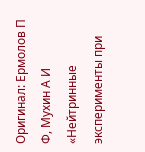Оригинал: Ермолов П Ф, Мухин А И «Нейтринные эксперименты при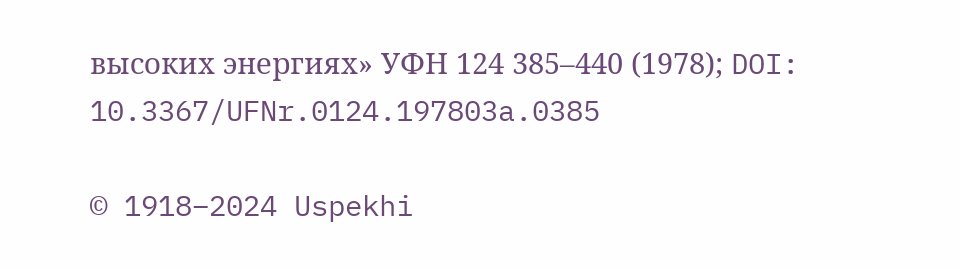высоких энергиях» УФН 124 385–440 (1978); DOI: 10.3367/UFNr.0124.197803a.0385

© 1918–2024 Uspekhi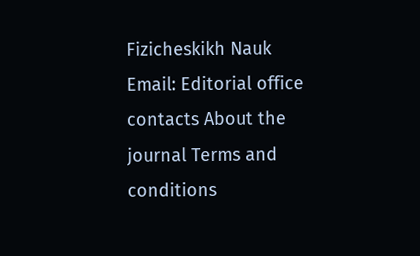Fizicheskikh Nauk
Email: Editorial office contacts About the journal Terms and conditions